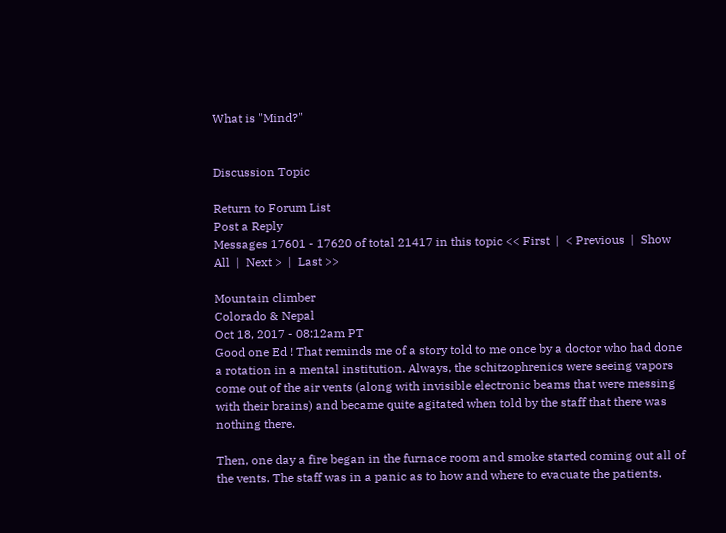What is "Mind?"


Discussion Topic

Return to Forum List
Post a Reply
Messages 17601 - 17620 of total 21417 in this topic << First  |  < Previous  |  Show All  |  Next >  |  Last >>

Mountain climber
Colorado & Nepal
Oct 18, 2017 - 08:12am PT
Good one Ed ! That reminds me of a story told to me once by a doctor who had done a rotation in a mental institution. Always, the schitzophrenics were seeing vapors come out of the air vents (along with invisible electronic beams that were messing with their brains) and became quite agitated when told by the staff that there was nothing there.

Then, one day a fire began in the furnace room and smoke started coming out all of the vents. The staff was in a panic as to how and where to evacuate the patients.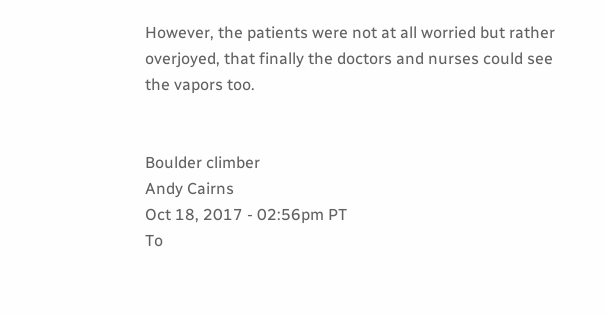However, the patients were not at all worried but rather overjoyed, that finally the doctors and nurses could see the vapors too.


Boulder climber
Andy Cairns
Oct 18, 2017 - 02:56pm PT
To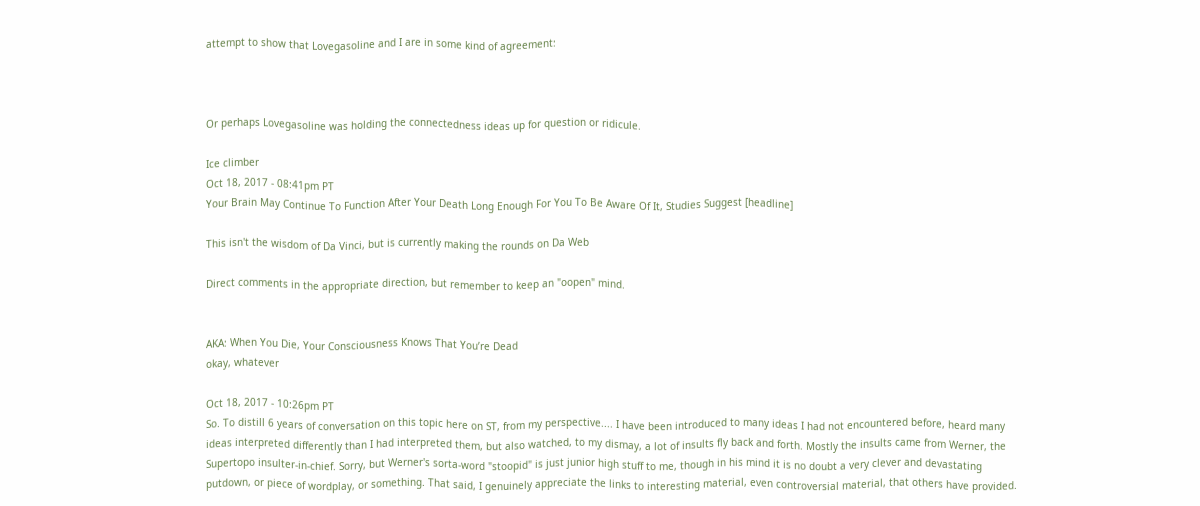attempt to show that Lovegasoline and I are in some kind of agreement:



Or perhaps Lovegasoline was holding the connectedness ideas up for question or ridicule.

Ice climber
Oct 18, 2017 - 08:41pm PT
Your Brain May Continue To Function After Your Death Long Enough For You To Be Aware Of It, Studies Suggest [headline]

This isn't the wisdom of Da Vinci, but is currently making the rounds on Da Web

Direct comments in the appropriate direction, but remember to keep an "oopen" mind.


AKA: When You Die, Your Consciousness Knows That You’re Dead
okay, whatever

Oct 18, 2017 - 10:26pm PT
So. To distill 6 years of conversation on this topic here on ST, from my perspective.... I have been introduced to many ideas I had not encountered before, heard many ideas interpreted differently than I had interpreted them, but also watched, to my dismay, a lot of insults fly back and forth. Mostly the insults came from Werner, the Supertopo insulter-in-chief. Sorry, but Werner's sorta-word "stoopid" is just junior high stuff to me, though in his mind it is no doubt a very clever and devastating putdown, or piece of wordplay, or something. That said, I genuinely appreciate the links to interesting material, even controversial material, that others have provided.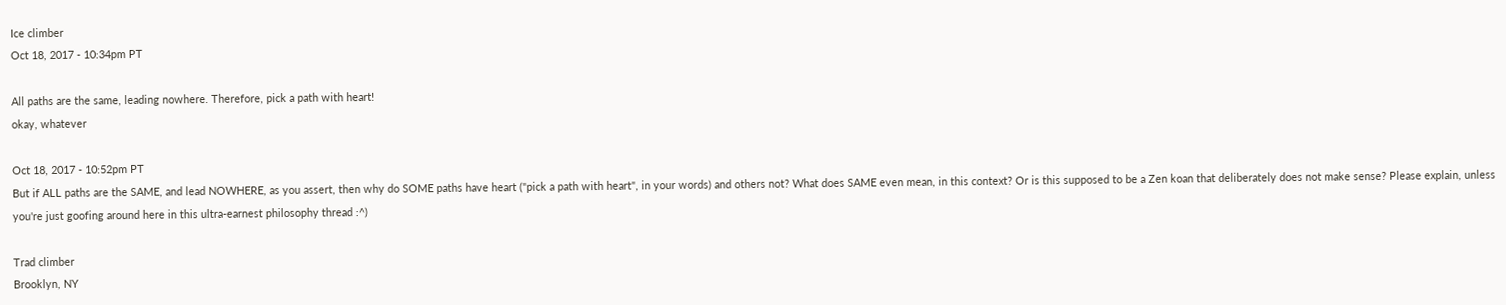Ice climber
Oct 18, 2017 - 10:34pm PT

All paths are the same, leading nowhere. Therefore, pick a path with heart!
okay, whatever

Oct 18, 2017 - 10:52pm PT
But if ALL paths are the SAME, and lead NOWHERE, as you assert, then why do SOME paths have heart ("pick a path with heart", in your words) and others not? What does SAME even mean, in this context? Or is this supposed to be a Zen koan that deliberately does not make sense? Please explain, unless you're just goofing around here in this ultra-earnest philosophy thread :^)

Trad climber
Brooklyn, NY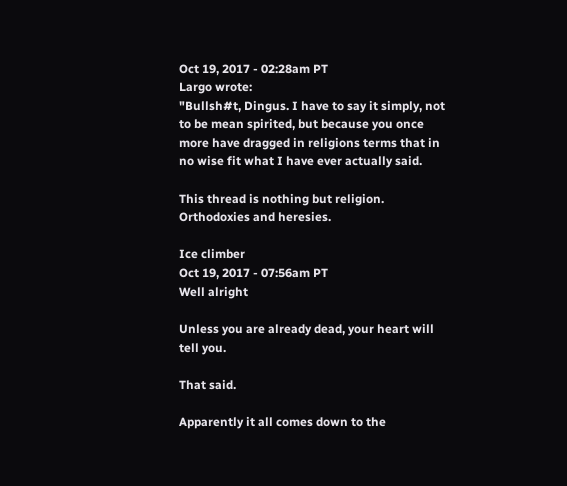Oct 19, 2017 - 02:28am PT
Largo wrote:
"Bullsh#t, Dingus. I have to say it simply, not to be mean spirited, but because you once more have dragged in religions terms that in no wise fit what I have ever actually said.

This thread is nothing but religion.
Orthodoxies and heresies.

Ice climber
Oct 19, 2017 - 07:56am PT
Well alright

Unless you are already dead, your heart will tell you.

That said.

Apparently it all comes down to the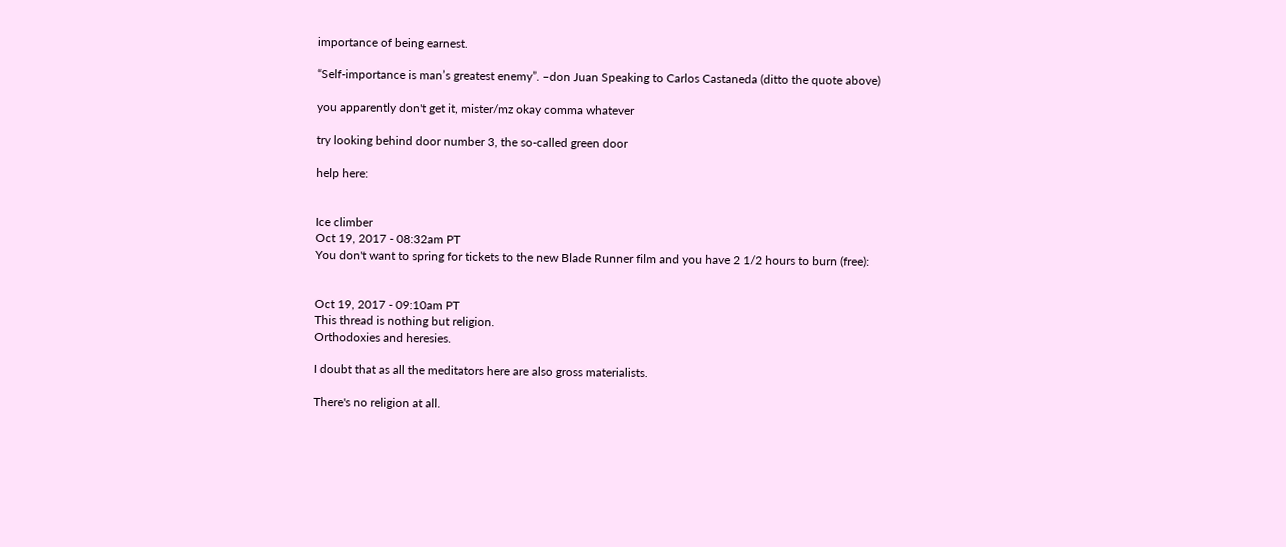importance of being earnest.

“Self-importance is man’s greatest enemy”. –don Juan Speaking to Carlos Castaneda (ditto the quote above)

you apparently don't get it, mister/mz okay comma whatever

try looking behind door number 3, the so-called green door

help here:


Ice climber
Oct 19, 2017 - 08:32am PT
You don't want to spring for tickets to the new Blade Runner film and you have 2 1/2 hours to burn (free):


Oct 19, 2017 - 09:10am PT
This thread is nothing but religion.
Orthodoxies and heresies.

I doubt that as all the meditators here are also gross materialists.

There's no religion at all.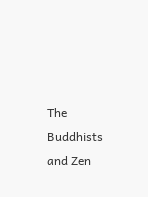The Buddhists and Zen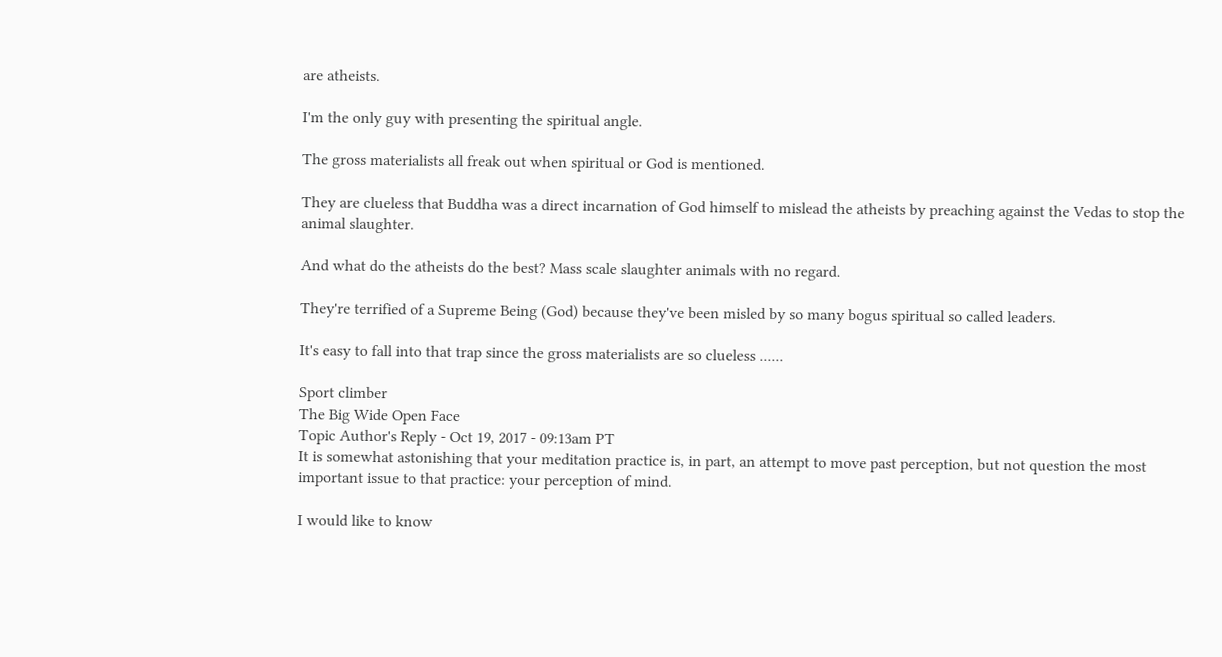are atheists.

I'm the only guy with presenting the spiritual angle.

The gross materialists all freak out when spiritual or God is mentioned.

They are clueless that Buddha was a direct incarnation of God himself to mislead the atheists by preaching against the Vedas to stop the animal slaughter.

And what do the atheists do the best? Mass scale slaughter animals with no regard.

They're terrified of a Supreme Being (God) because they've been misled by so many bogus spiritual so called leaders.

It's easy to fall into that trap since the gross materialists are so clueless ......

Sport climber
The Big Wide Open Face
Topic Author's Reply - Oct 19, 2017 - 09:13am PT
It is somewhat astonishing that your meditation practice is, in part, an attempt to move past perception, but not question the most important issue to that practice: your perception of mind.

I would like to know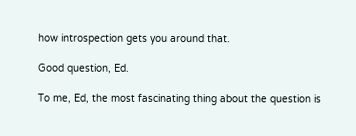how introspection gets you around that.

Good question, Ed.

To me, Ed, the most fascinating thing about the question is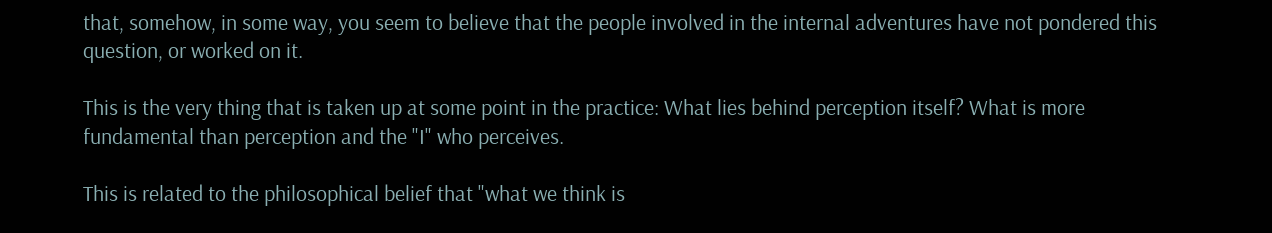that, somehow, in some way, you seem to believe that the people involved in the internal adventures have not pondered this question, or worked on it.

This is the very thing that is taken up at some point in the practice: What lies behind perception itself? What is more fundamental than perception and the "I" who perceives.

This is related to the philosophical belief that "what we think is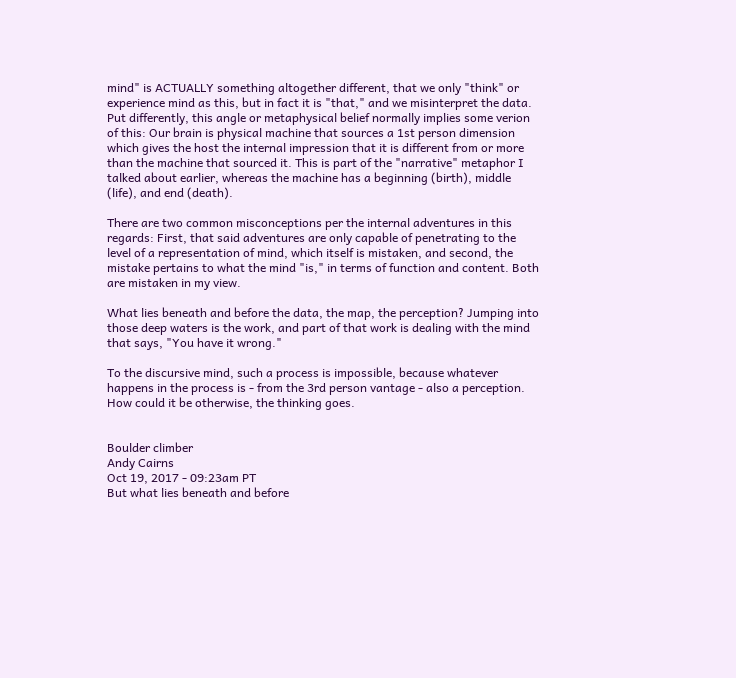mind" is ACTUALLY something altogether different, that we only "think" or experience mind as this, but in fact it is "that," and we misinterpret the data. Put differently, this angle or metaphysical belief normally implies some verion of this: Our brain is physical machine that sources a 1st person dimension which gives the host the internal impression that it is different from or more than the machine that sourced it. This is part of the "narrative" metaphor I talked about earlier, whereas the machine has a beginning (birth), middle (life), and end (death).

There are two common misconceptions per the internal adventures in this regards: First, that said adventures are only capable of penetrating to the level of a representation of mind, which itself is mistaken, and second, the mistake pertains to what the mind "is," in terms of function and content. Both are mistaken in my view.

What lies beneath and before the data, the map, the perception? Jumping into those deep waters is the work, and part of that work is dealing with the mind that says, "You have it wrong."

To the discursive mind, such a process is impossible, because whatever happens in the process is - from the 3rd person vantage - also a perception. How could it be otherwise, the thinking goes.


Boulder climber
Andy Cairns
Oct 19, 2017 - 09:23am PT
But what lies beneath and before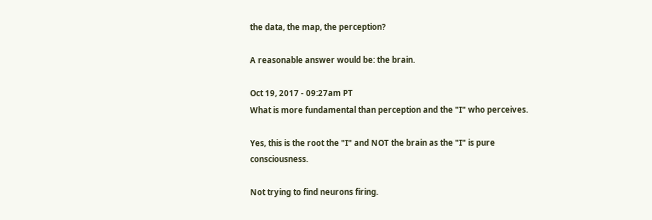the data, the map, the perception?

A reasonable answer would be: the brain.

Oct 19, 2017 - 09:27am PT
What is more fundamental than perception and the "I" who perceives.

Yes, this is the root the "I" and NOT the brain as the "I" is pure consciousness.

Not trying to find neurons firing.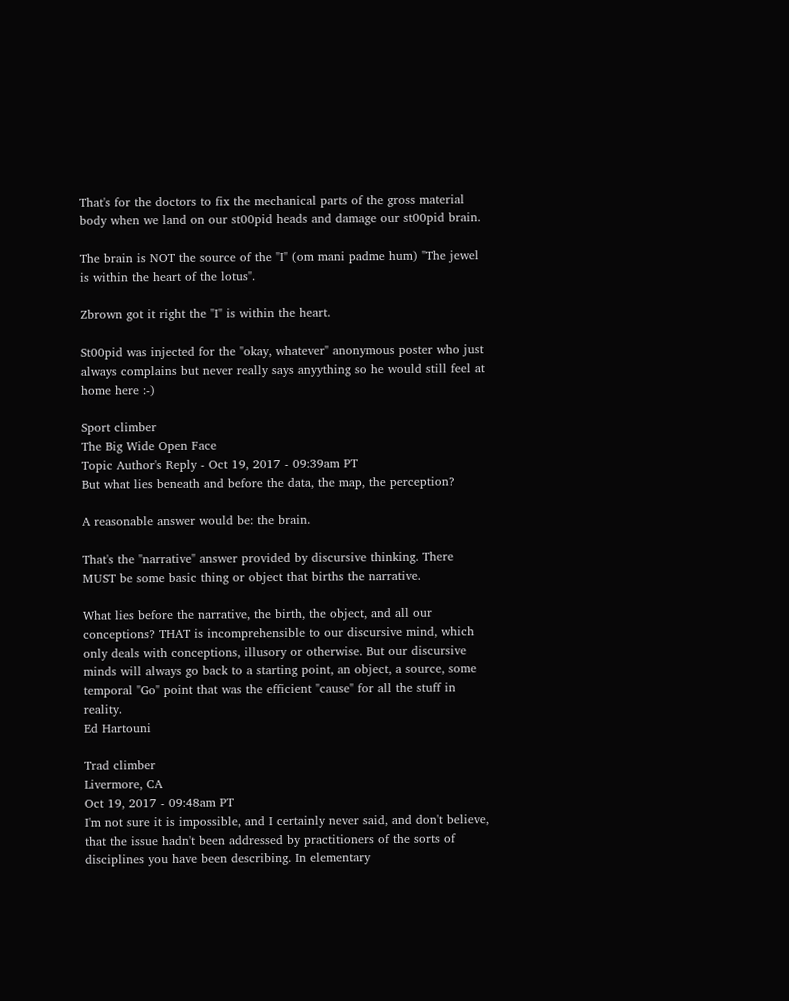That's for the doctors to fix the mechanical parts of the gross material body when we land on our st00pid heads and damage our st00pid brain.

The brain is NOT the source of the "I" (om mani padme hum) "The jewel is within the heart of the lotus".

Zbrown got it right the "I" is within the heart.

St00pid was injected for the "okay, whatever" anonymous poster who just always complains but never really says anyything so he would still feel at home here :-)

Sport climber
The Big Wide Open Face
Topic Author's Reply - Oct 19, 2017 - 09:39am PT
But what lies beneath and before the data, the map, the perception?

A reasonable answer would be: the brain.

That's the "narrative" answer provided by discursive thinking. There MUST be some basic thing or object that births the narrative.

What lies before the narrative, the birth, the object, and all our conceptions? THAT is incomprehensible to our discursive mind, which only deals with conceptions, illusory or otherwise. But our discursive minds will always go back to a starting point, an object, a source, some temporal "Go" point that was the efficient "cause" for all the stuff in reality.
Ed Hartouni

Trad climber
Livermore, CA
Oct 19, 2017 - 09:48am PT
I'm not sure it is impossible, and I certainly never said, and don't believe, that the issue hadn't been addressed by practitioners of the sorts of disciplines you have been describing. In elementary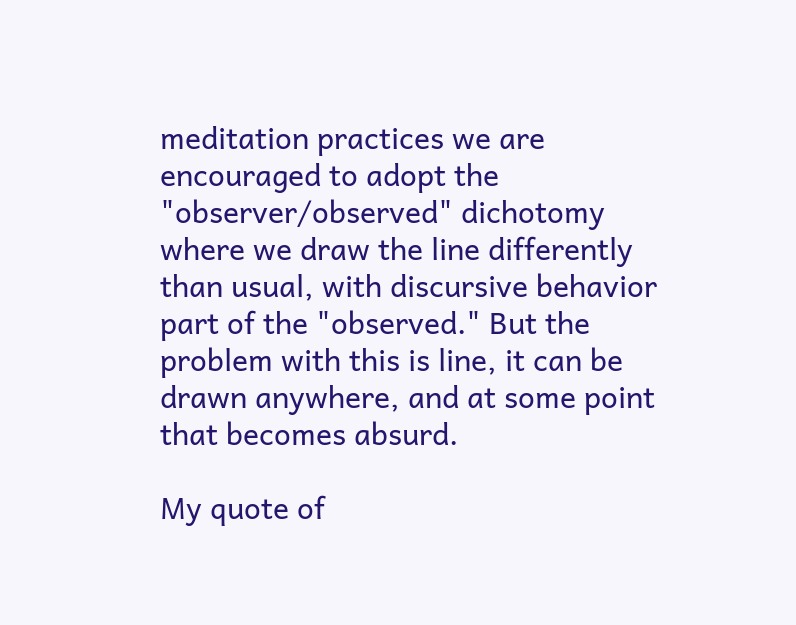meditation practices we are encouraged to adopt the "observer/observed" dichotomy where we draw the line differently than usual, with discursive behavior part of the "observed." But the problem with this is line, it can be drawn anywhere, and at some point that becomes absurd.

My quote of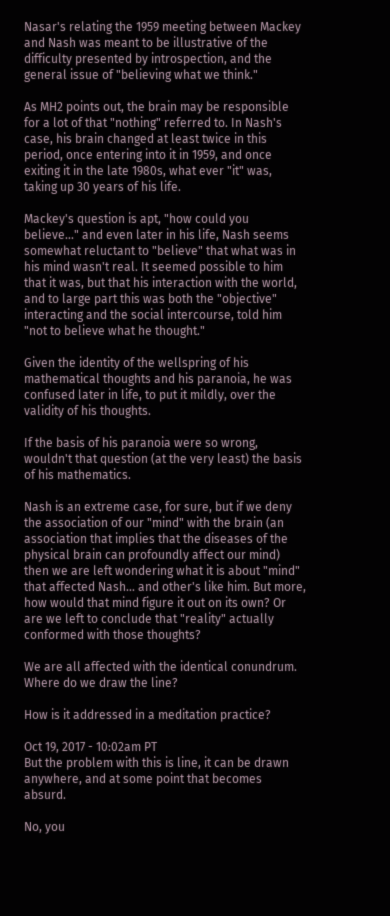Nasar's relating the 1959 meeting between Mackey and Nash was meant to be illustrative of the difficulty presented by introspection, and the general issue of "believing what we think."

As MH2 points out, the brain may be responsible for a lot of that "nothing" referred to. In Nash's case, his brain changed at least twice in this period, once entering into it in 1959, and once exiting it in the late 1980s, what ever "it" was, taking up 30 years of his life.

Mackey's question is apt, "how could you believe..." and even later in his life, Nash seems somewhat reluctant to "believe" that what was in his mind wasn't real. It seemed possible to him that it was, but that his interaction with the world, and to large part this was both the "objective" interacting and the social intercourse, told him "not to believe what he thought."

Given the identity of the wellspring of his mathematical thoughts and his paranoia, he was confused later in life, to put it mildly, over the validity of his thoughts.

If the basis of his paranoia were so wrong, wouldn't that question (at the very least) the basis of his mathematics.

Nash is an extreme case, for sure, but if we deny the association of our "mind" with the brain (an association that implies that the diseases of the physical brain can profoundly affect our mind) then we are left wondering what it is about "mind" that affected Nash... and other's like him. But more, how would that mind figure it out on its own? Or are we left to conclude that "reality" actually conformed with those thoughts?

We are all affected with the identical conundrum. Where do we draw the line?

How is it addressed in a meditation practice?

Oct 19, 2017 - 10:02am PT
But the problem with this is line, it can be drawn anywhere, and at some point that becomes absurd.

No, you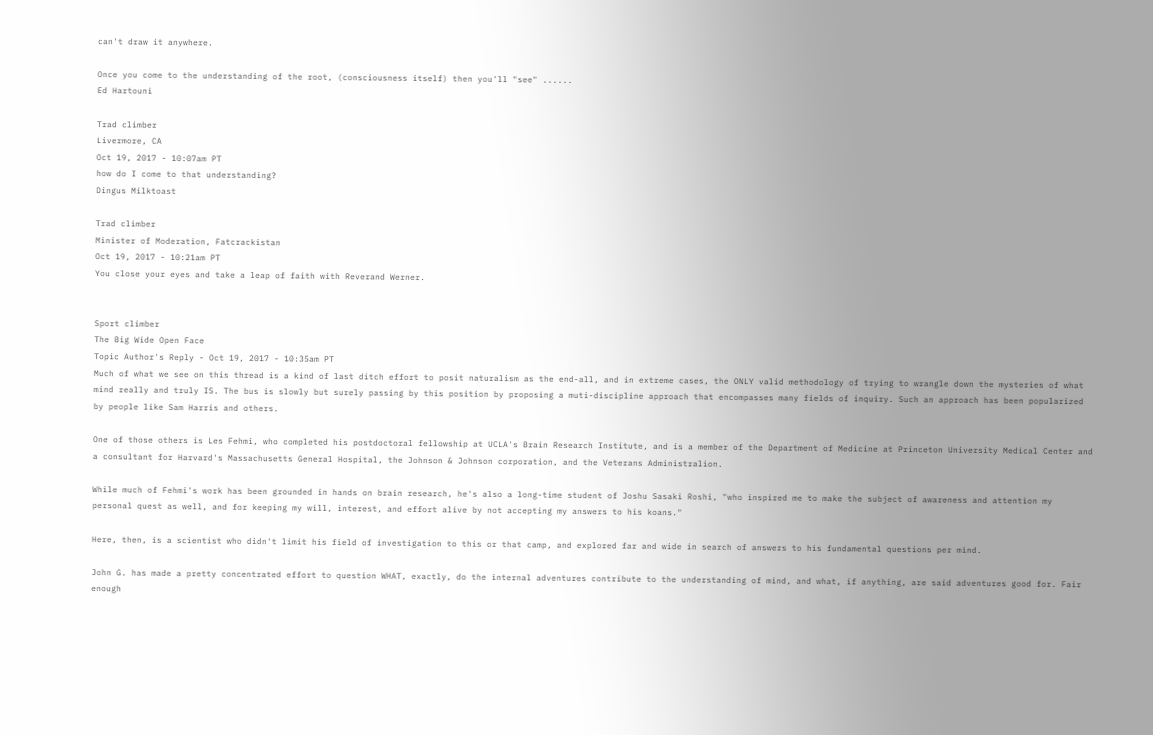can't draw it anywhere.

Once you come to the understanding of the root, (consciousness itself) then you'll "see" ......
Ed Hartouni

Trad climber
Livermore, CA
Oct 19, 2017 - 10:07am PT
how do I come to that understanding?
Dingus Milktoast

Trad climber
Minister of Moderation, Fatcrackistan
Oct 19, 2017 - 10:21am PT
You close your eyes and take a leap of faith with Reverand Werner.


Sport climber
The Big Wide Open Face
Topic Author's Reply - Oct 19, 2017 - 10:35am PT
Much of what we see on this thread is a kind of last ditch effort to posit naturalism as the end-all, and in extreme cases, the ONLY valid methodology of trying to wrangle down the mysteries of what mind really and truly IS. The bus is slowly but surely passing by this position by proposing a muti-discipline approach that encompasses many fields of inquiry. Such an approach has been popularized by people like Sam Harris and others.

One of those others is Les Fehmi, who completed his postdoctoral fellowship at UCLA's Brain Research Institute, and is a member of the Department of Medicine at Princeton University Medical Center and a consultant for Harvard's Massachusetts General Hospital, the Johnson & Johnson corporation, and the Veterans Administralion.

While much of Fehmi's work has been grounded in hands on brain research, he's also a long-time student of Joshu Sasaki Roshi, "who inspired me to make the subject of awareness and attention my personal quest as well, and for keeping my will, interest, and effort alive by not accepting my answers to his koans."

Here, then, is a scientist who didn't limit his field of investigation to this or that camp, and explored far and wide in search of answers to his fundamental questions per mind.

John G. has made a pretty concentrated effort to question WHAT, exactly, do the internal adventures contribute to the understanding of mind, and what, if anything, are said adventures good for. Fair enough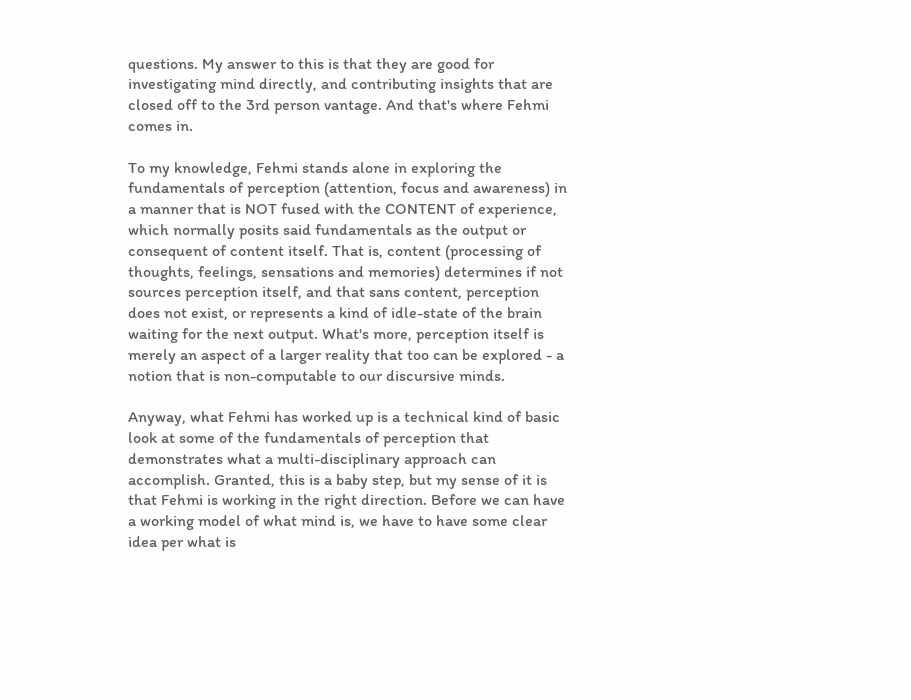questions. My answer to this is that they are good for investigating mind directly, and contributing insights that are closed off to the 3rd person vantage. And that's where Fehmi comes in.

To my knowledge, Fehmi stands alone in exploring the fundamentals of perception (attention, focus and awareness) in a manner that is NOT fused with the CONTENT of experience, which normally posits said fundamentals as the output or consequent of content itself. That is, content (processing of thoughts, feelings, sensations and memories) determines if not sources perception itself, and that sans content, perception does not exist, or represents a kind of idle-state of the brain waiting for the next output. What's more, perception itself is merely an aspect of a larger reality that too can be explored - a notion that is non-computable to our discursive minds.

Anyway, what Fehmi has worked up is a technical kind of basic look at some of the fundamentals of perception that demonstrates what a multi-disciplinary approach can accomplish. Granted, this is a baby step, but my sense of it is that Fehmi is working in the right direction. Before we can have a working model of what mind is, we have to have some clear idea per what is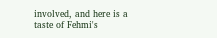involved, and here is a taste of Fehmi's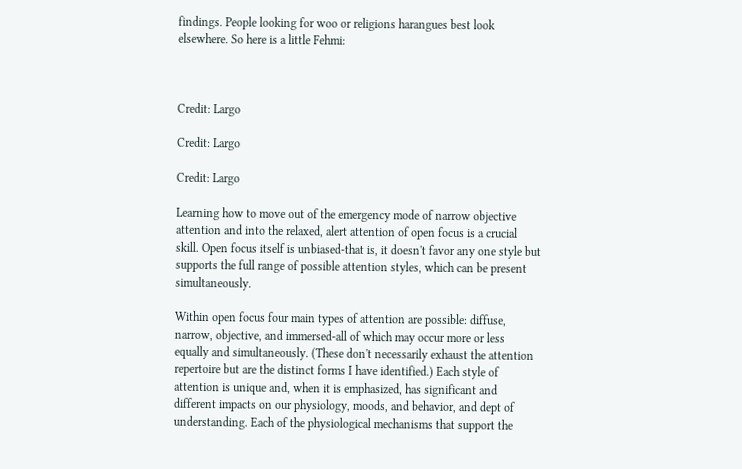findings. People looking for woo or religions harangues best look elsewhere. So here is a little Fehmi:



Credit: Largo

Credit: Largo

Credit: Largo

Learning how to move out of the emergency mode of narrow objective attention and into the relaxed, alert attention of open focus is a crucial skill. Open focus itself is unbiased-that is, it doesn't favor any one style but supports the full range of possible attention styles, which can be present simultaneously.

Within open focus four main types of attention are possible: diffuse, narrow, objective, and immersed-all of which may occur more or less equally and simultaneously. (These don't necessarily exhaust the attention repertoire but are the distinct forms I have identified.) Each style of attention is unique and, when it is emphasized, has significant and different impacts on our physiology, moods, and behavior, and dept of understanding. Each of the physiological mechanisms that support the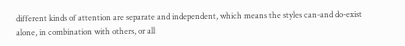different kinds of attention are separate and independent, which means the styles can-and do-exist alone, in combination with others, or all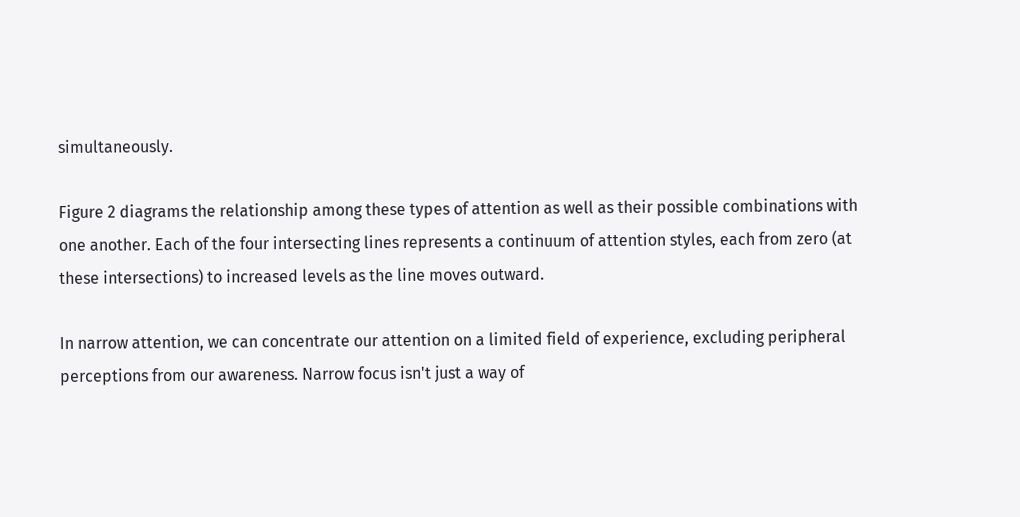simultaneously.

Figure 2 diagrams the relationship among these types of attention as well as their possible combinations with one another. Each of the four intersecting lines represents a continuum of attention styles, each from zero (at these intersections) to increased levels as the line moves outward.

In narrow attention, we can concentrate our attention on a limited field of experience, excluding peripheral perceptions from our awareness. Narrow focus isn't just a way of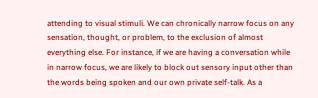attending to visual stimuli. We can chronically narrow focus on any sensation, thought, or problem, to the exclusion of almost everything else. For instance, if we are having a conversation while in narrow focus, we are likely to block out sensory input other than the words being spoken and our own private self-talk. As a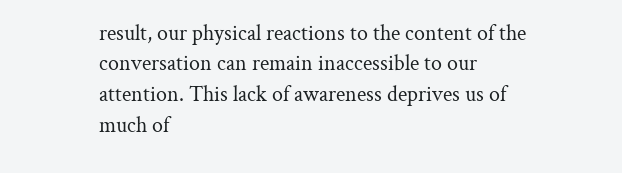result, our physical reactions to the content of the conversation can remain inaccessible to our attention. This lack of awareness deprives us of much of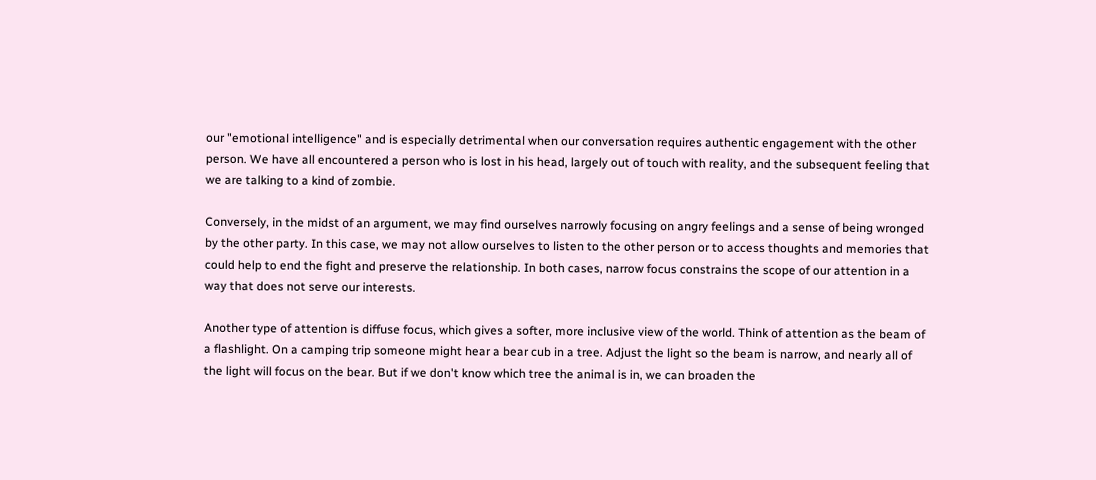our "emotional intelligence" and is especially detrimental when our conversation requires authentic engagement with the other person. We have all encountered a person who is lost in his head, largely out of touch with reality, and the subsequent feeling that we are talking to a kind of zombie.

Conversely, in the midst of an argument, we may find ourselves narrowly focusing on angry feelings and a sense of being wronged by the other party. In this case, we may not allow ourselves to listen to the other person or to access thoughts and memories that could help to end the fight and preserve the relationship. In both cases, narrow focus constrains the scope of our attention in a way that does not serve our interests.

Another type of attention is diffuse focus, which gives a softer, more inclusive view of the world. Think of attention as the beam of a flashlight. On a camping trip someone might hear a bear cub in a tree. Adjust the light so the beam is narrow, and nearly all of the light will focus on the bear. But if we don't know which tree the animal is in, we can broaden the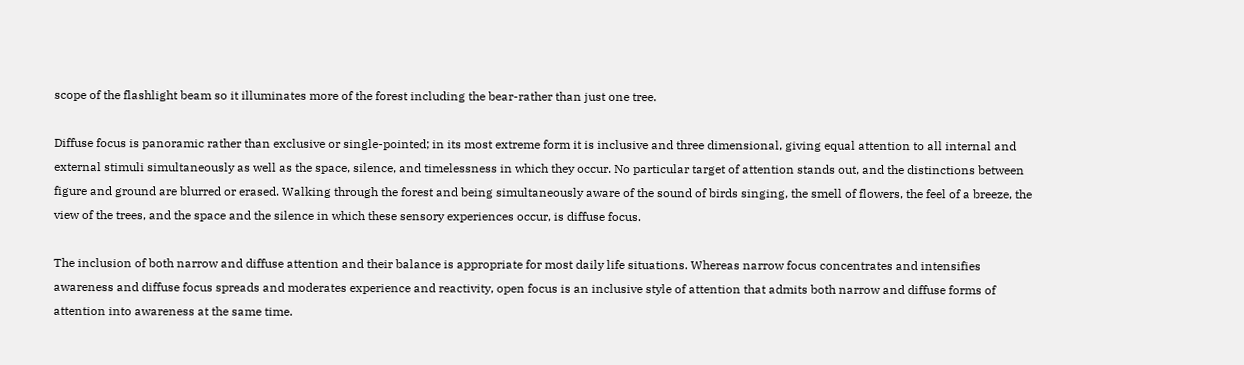scope of the flashlight beam so it illuminates more of the forest including the bear-rather than just one tree.

Diffuse focus is panoramic rather than exclusive or single-pointed; in its most extreme form it is inclusive and three dimensional, giving equal attention to all internal and external stimuli simultaneously as well as the space, silence, and timelessness in which they occur. No particular target of attention stands out, and the distinctions between figure and ground are blurred or erased. Walking through the forest and being simultaneously aware of the sound of birds singing, the smell of flowers, the feel of a breeze, the view of the trees, and the space and the silence in which these sensory experiences occur, is diffuse focus.

The inclusion of both narrow and diffuse attention and their balance is appropriate for most daily life situations. Whereas narrow focus concentrates and intensifies awareness and diffuse focus spreads and moderates experience and reactivity, open focus is an inclusive style of attention that admits both narrow and diffuse forms of attention into awareness at the same time.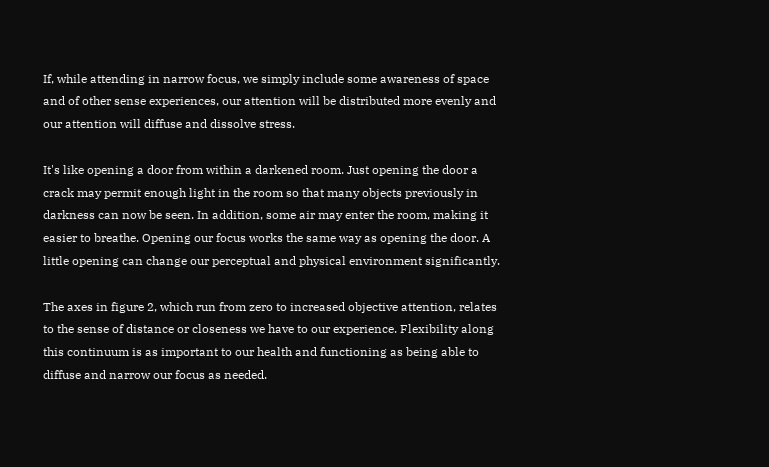If, while attending in narrow focus, we simply include some awareness of space and of other sense experiences, our attention will be distributed more evenly and our attention will diffuse and dissolve stress.

It's like opening a door from within a darkened room. Just opening the door a crack may permit enough light in the room so that many objects previously in darkness can now be seen. In addition, some air may enter the room, making it easier to breathe. Opening our focus works the same way as opening the door. A little opening can change our perceptual and physical environment significantly.

The axes in figure 2, which run from zero to increased objective attention, relates to the sense of distance or closeness we have to our experience. Flexibility along this continuum is as important to our health and functioning as being able to diffuse and narrow our focus as needed.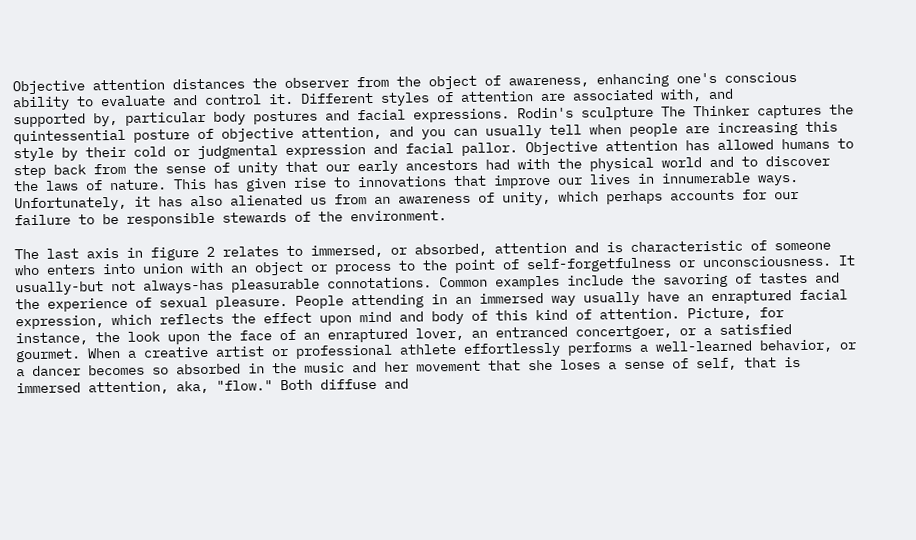Objective attention distances the observer from the object of awareness, enhancing one's conscious ability to evaluate and control it. Different styles of attention are associated with, and
supported by, particular body postures and facial expressions. Rodin's sculpture The Thinker captures the quintessential posture of objective attention, and you can usually tell when people are increasing this style by their cold or judgmental expression and facial pallor. Objective attention has allowed humans to step back from the sense of unity that our early ancestors had with the physical world and to discover the laws of nature. This has given rise to innovations that improve our lives in innumerable ways. Unfortunately, it has also alienated us from an awareness of unity, which perhaps accounts for our failure to be responsible stewards of the environment.

The last axis in figure 2 relates to immersed, or absorbed, attention and is characteristic of someone who enters into union with an object or process to the point of self-forgetfulness or unconsciousness. It usually-but not always-has pleasurable connotations. Common examples include the savoring of tastes and the experience of sexual pleasure. People attending in an immersed way usually have an enraptured facial expression, which reflects the effect upon mind and body of this kind of attention. Picture, for instance, the look upon the face of an enraptured lover, an entranced concertgoer, or a satisfied gourmet. When a creative artist or professional athlete effortlessly performs a well-learned behavior, or a dancer becomes so absorbed in the music and her movement that she loses a sense of self, that is immersed attention, aka, "flow." Both diffuse and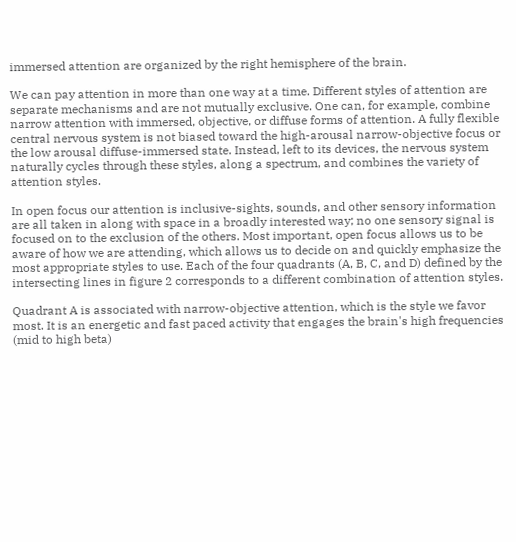immersed attention are organized by the right hemisphere of the brain.

We can pay attention in more than one way at a time. Different styles of attention are separate mechanisms and are not mutually exclusive. One can, for example, combine narrow attention with immersed, objective, or diffuse forms of attention. A fully flexible central nervous system is not biased toward the high-arousal narrow-objective focus or the low arousal diffuse-immersed state. Instead, left to its devices, the nervous system naturally cycles through these styles, along a spectrum, and combines the variety of attention styles.

In open focus our attention is inclusive-sights, sounds, and other sensory information are all taken in along with space in a broadly interested way; no one sensory signal is focused on to the exclusion of the others. Most important, open focus allows us to be aware of how we are attending, which allows us to decide on and quickly emphasize the most appropriate styles to use. Each of the four quadrants (A, B, C, and D) defined by the intersecting lines in figure 2 corresponds to a different combination of attention styles.

Quadrant A is associated with narrow-objective attention, which is the style we favor most. It is an energetic and fast paced activity that engages the brain's high frequencies (mid to high beta)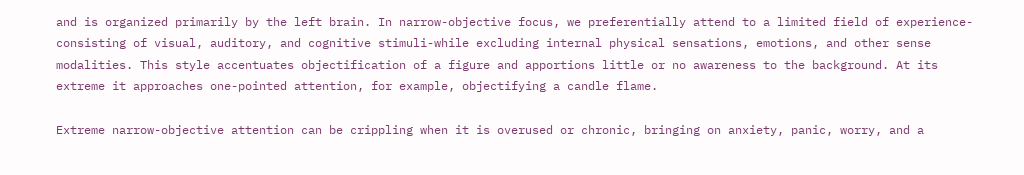and is organized primarily by the left brain. In narrow-objective focus, we preferentially attend to a limited field of experience-consisting of visual, auditory, and cognitive stimuli-while excluding internal physical sensations, emotions, and other sense modalities. This style accentuates objectification of a figure and apportions little or no awareness to the background. At its extreme it approaches one-pointed attention, for example, objectifying a candle flame.

Extreme narrow-objective attention can be crippling when it is overused or chronic, bringing on anxiety, panic, worry, and a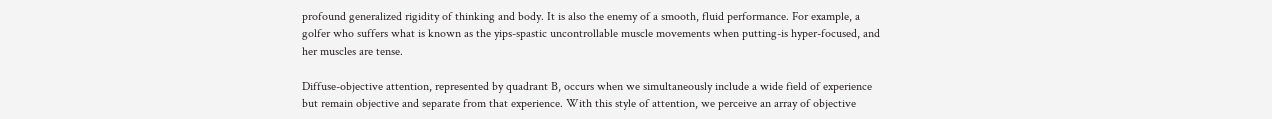profound generalized rigidity of thinking and body. It is also the enemy of a smooth, fluid performance. For example, a golfer who suffers what is known as the yips-spastic uncontrollable muscle movements when putting-is hyper-focused, and her muscles are tense.

Diffuse-objective attention, represented by quadrant B, occurs when we simultaneously include a wide field of experience but remain objective and separate from that experience. With this style of attention, we perceive an array of objective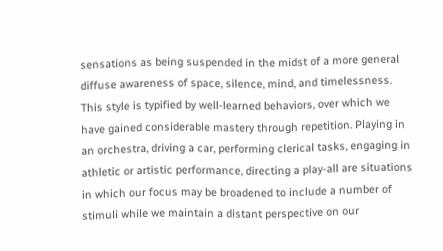sensations as being suspended in the midst of a more general diffuse awareness of space, silence, mind, and timelessness. This style is typified by well-learned behaviors, over which we have gained considerable mastery through repetition. Playing in an orchestra, driving a car, performing clerical tasks, engaging in athletic or artistic performance, directing a play-all are situations in which our focus may be broadened to include a number of stimuli while we maintain a distant perspective on our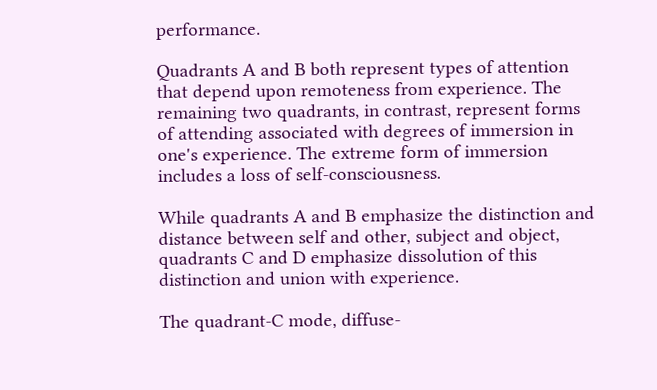performance.

Quadrants A and B both represent types of attention that depend upon remoteness from experience. The remaining two quadrants, in contrast, represent forms of attending associated with degrees of immersion in one's experience. The extreme form of immersion includes a loss of self-consciousness.

While quadrants A and B emphasize the distinction and distance between self and other, subject and object, quadrants C and D emphasize dissolution of this distinction and union with experience.

The quadrant-C mode, diffuse-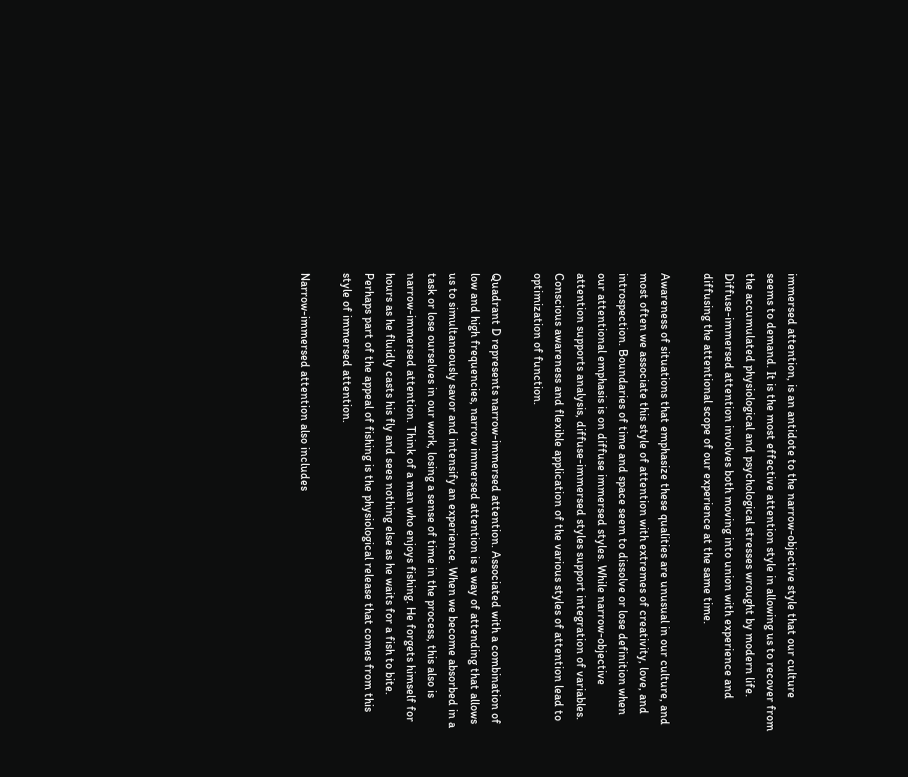immersed attention, is an antidote to the narrow-objective style that our culture seems to demand. It is the most effective attention style in allowing us to recover from the accumulated physiological and psychological stresses wrought by modern life. Diffuse-immersed attention involves both moving into union with experience and diffusing the attentional scope of our experience at the same time.

Awareness of situations that emphasize these qualities are unusual in our culture, and most often we associate this style of attention with extremes of creativity, love, and introspection. Boundaries of time and space seem to dissolve or lose definition when our attentional emphasis is on diffuse immersed styles. While narrow-objective attention supports analysis, diffuse-immersed styles support integration of variables. Conscious awareness and flexible application of the various styles of attention lead to optimization of function.

Quadrant D represents narrow-immersed attention. Associated with a combination of low and high frequencies, narrow immersed attention is a way of attending that allows us to simultaneously savor and intensify an experience. When we become absorbed in a task or lose ourselves in our work, losing a sense of time in the process, this also is narrow-immersed attention. Think of a man who enjoys fishing. He forgets himself for hours as he fluidly casts his fly and sees nothing else as he waits for a fish to bite. Perhaps part of the appeal of fishing is the physiological release that comes from this style of immersed attention.

Narrow-immersed attention also includes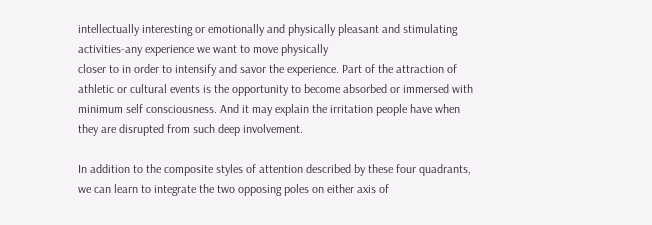intellectually interesting or emotionally and physically pleasant and stimulating activities-any experience we want to move physically
closer to in order to intensify and savor the experience. Part of the attraction of athletic or cultural events is the opportunity to become absorbed or immersed with minimum self consciousness. And it may explain the irritation people have when they are disrupted from such deep involvement.

In addition to the composite styles of attention described by these four quadrants, we can learn to integrate the two opposing poles on either axis of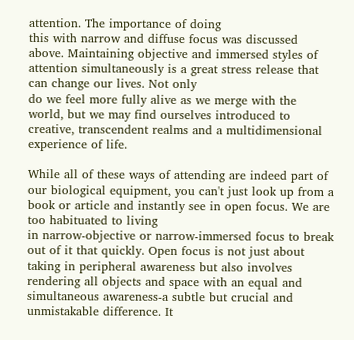attention. The importance of doing
this with narrow and diffuse focus was discussed above. Maintaining objective and immersed styles of attention simultaneously is a great stress release that can change our lives. Not only
do we feel more fully alive as we merge with the world, but we may find ourselves introduced to creative, transcendent realms and a multidimensional experience of life.

While all of these ways of attending are indeed part of our biological equipment, you can't just look up from a book or article and instantly see in open focus. We are too habituated to living
in narrow-objective or narrow-immersed focus to break out of it that quickly. Open focus is not just about taking in peripheral awareness but also involves rendering all objects and space with an equal and simultaneous awareness-a subtle but crucial and unmistakable difference. It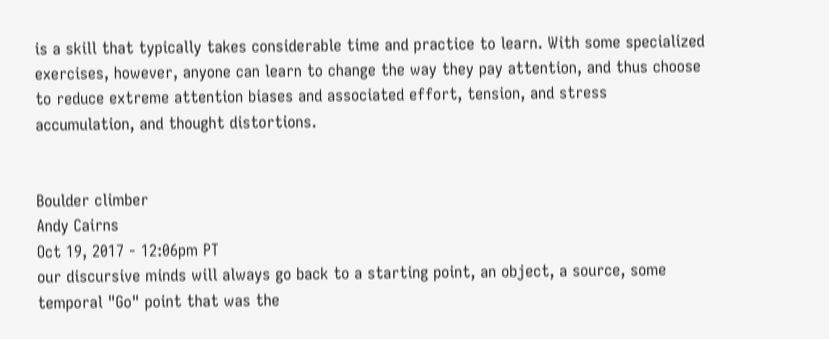is a skill that typically takes considerable time and practice to learn. With some specialized exercises, however, anyone can learn to change the way they pay attention, and thus choose to reduce extreme attention biases and associated effort, tension, and stress accumulation, and thought distortions.


Boulder climber
Andy Cairns
Oct 19, 2017 - 12:06pm PT
our discursive minds will always go back to a starting point, an object, a source, some temporal "Go" point that was the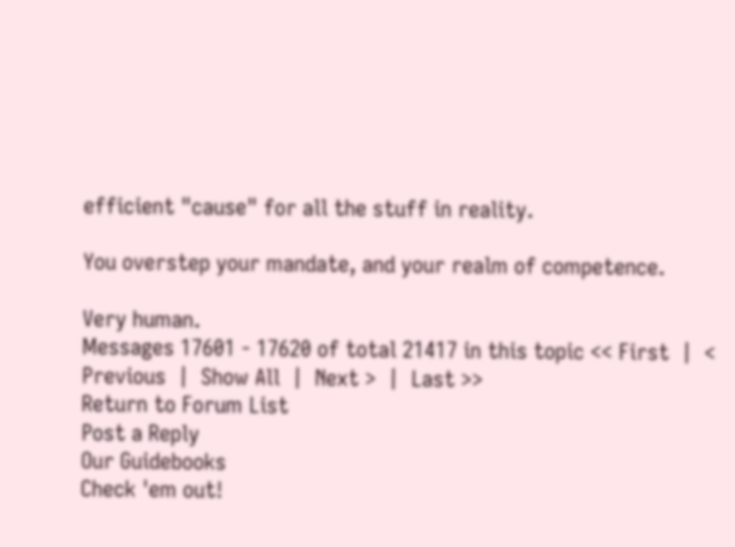efficient "cause" for all the stuff in reality.

You overstep your mandate, and your realm of competence.

Very human.
Messages 17601 - 17620 of total 21417 in this topic << First  |  < Previous  |  Show All  |  Next >  |  Last >>
Return to Forum List
Post a Reply
Our Guidebooks
Check 'em out!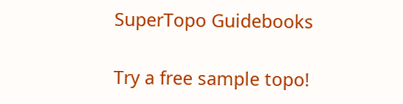SuperTopo Guidebooks

Try a free sample topo!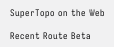SuperTopo on the Web

Recent Route Beta